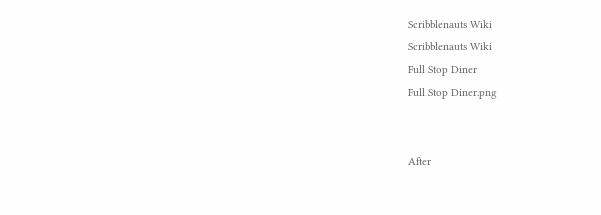Scribblenauts Wiki
Scribblenauts Wiki
Full Stop Diner
Full Stop Diner.png


After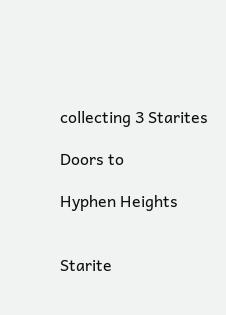collecting 3 Starites

Doors to

Hyphen Heights


Starite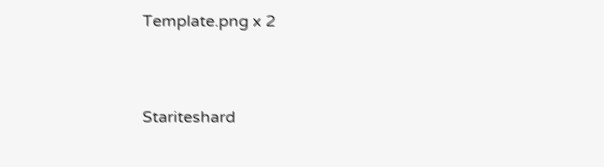Template.png x 2


Stariteshard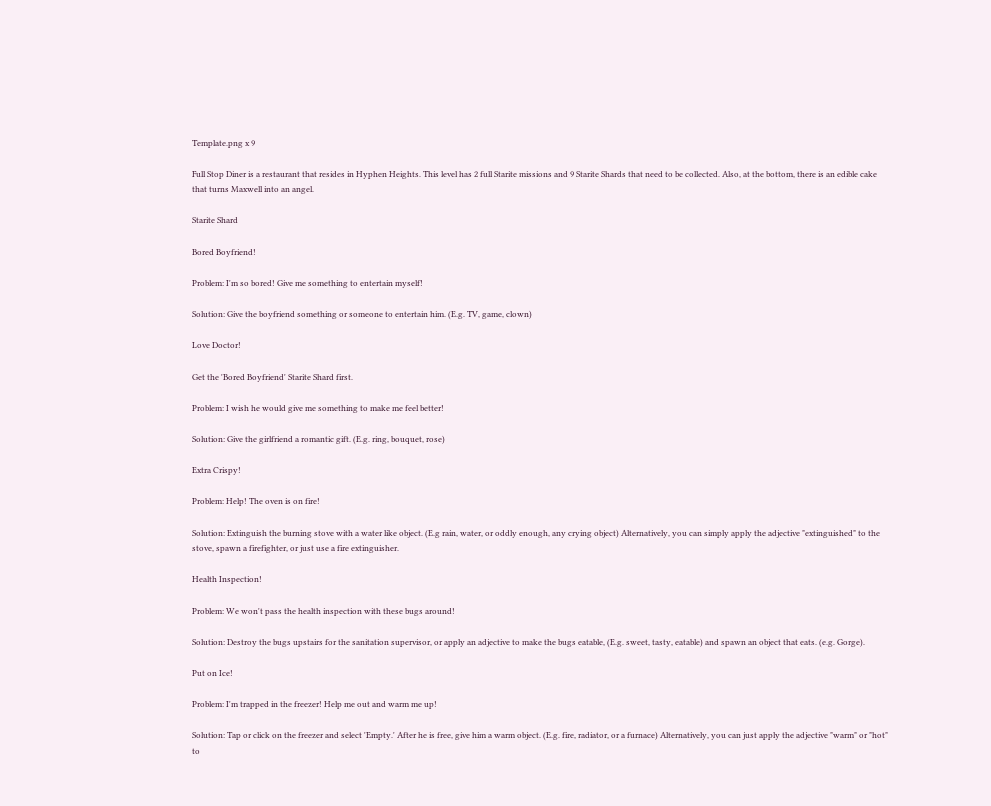Template.png x 9

Full Stop Diner is a restaurant that resides in Hyphen Heights. This level has 2 full Starite missions and 9 Starite Shards that need to be collected. Also, at the bottom, there is an edible cake that turns Maxwell into an angel.

Starite Shard

Bored Boyfriend!

Problem: I'm so bored! Give me something to entertain myself!

Solution: Give the boyfriend something or someone to entertain him. (E.g. TV, game, clown)

Love Doctor!

Get the 'Bored Boyfriend' Starite Shard first.

Problem: I wish he would give me something to make me feel better!

Solution: Give the girlfriend a romantic gift. (E.g. ring, bouquet, rose)

Extra Crispy!

Problem: Help! The oven is on fire!

Solution: Extinguish the burning stove with a water like object. (E.g rain, water, or oddly enough, any crying object) Alternatively, you can simply apply the adjective "extinguished" to the stove, spawn a firefighter, or just use a fire extinguisher.

Health Inspection!

Problem: We won't pass the health inspection with these bugs around!

Solution: Destroy the bugs upstairs for the sanitation supervisor, or apply an adjective to make the bugs eatable, (E.g. sweet, tasty, eatable) and spawn an object that eats. (e.g. Gorge).

Put on Ice!

Problem: I'm trapped in the freezer! Help me out and warm me up!

Solution: Tap or click on the freezer and select 'Empty.' After he is free, give him a warm object. (E.g. fire, radiator, or a furnace) Alternatively, you can just apply the adjective "warm" or "hot" to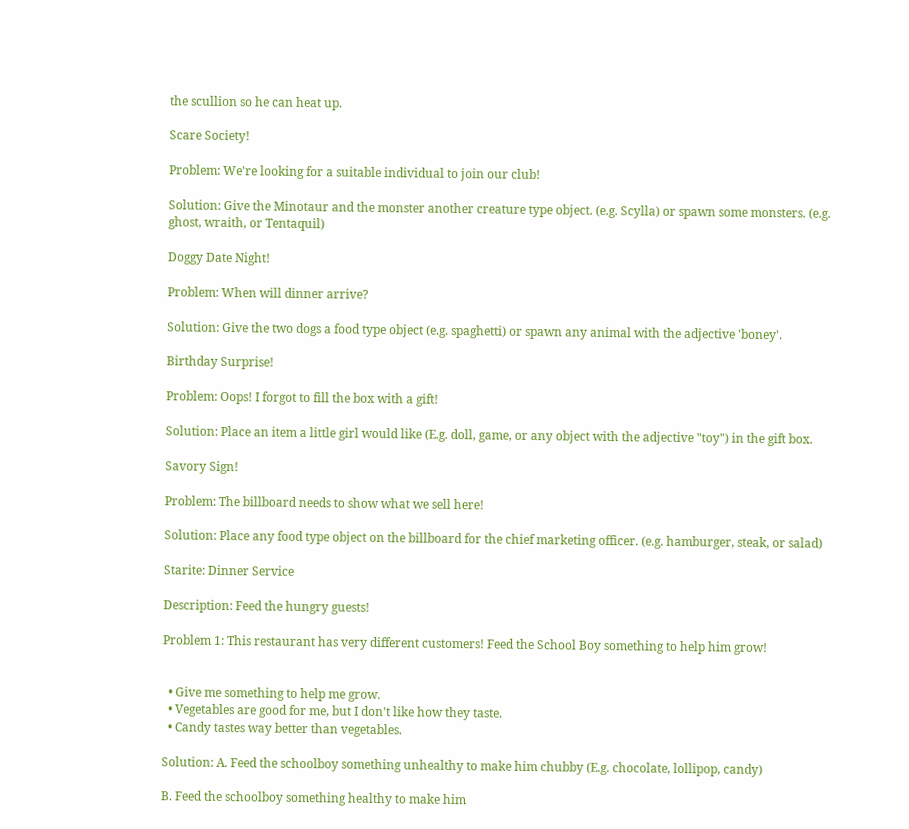the scullion so he can heat up.

Scare Society!

Problem: We're looking for a suitable individual to join our club!

Solution: Give the Minotaur and the monster another creature type object. (e.g. Scylla) or spawn some monsters. (e.g. ghost, wraith, or Tentaquil)

Doggy Date Night!

Problem: When will dinner arrive?

Solution: Give the two dogs a food type object (e.g. spaghetti) or spawn any animal with the adjective 'boney'.

Birthday Surprise!

Problem: Oops! I forgot to fill the box with a gift!

Solution: Place an item a little girl would like (E.g. doll, game, or any object with the adjective "toy") in the gift box.

Savory Sign!

Problem: The billboard needs to show what we sell here!

Solution: Place any food type object on the billboard for the chief marketing officer. (e.g. hamburger, steak, or salad)

Starite: Dinner Service

Description: Feed the hungry guests!

Problem 1: This restaurant has very different customers! Feed the School Boy something to help him grow!


  • Give me something to help me grow.
  • Vegetables are good for me, but I don't like how they taste.
  • Candy tastes way better than vegetables.

Solution: A. Feed the schoolboy something unhealthy to make him chubby (E.g. chocolate, lollipop, candy)

B. Feed the schoolboy something healthy to make him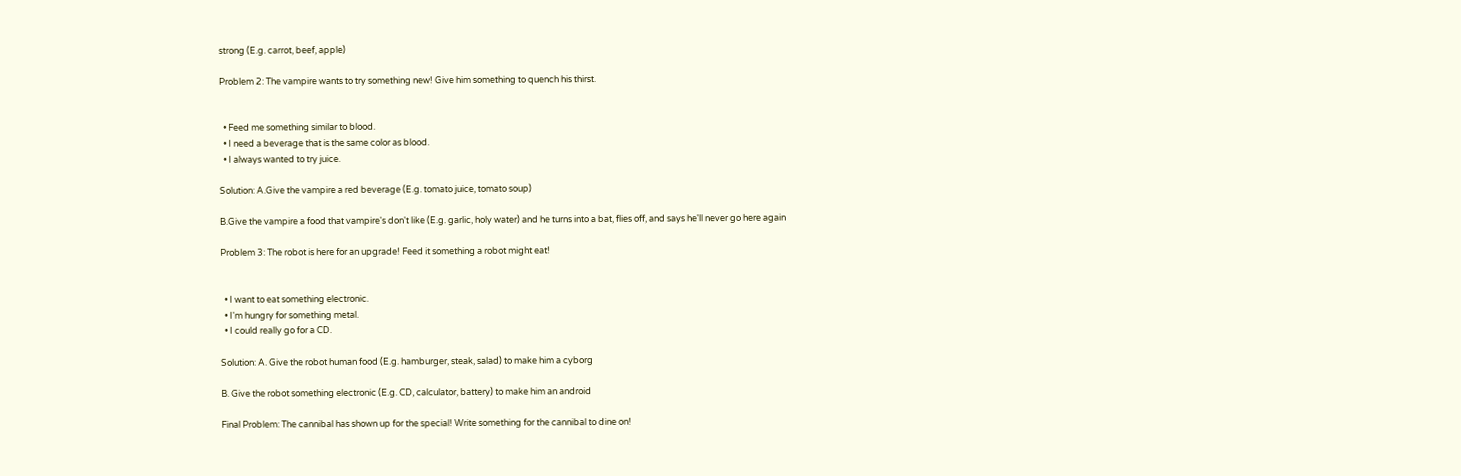strong (E.g. carrot, beef, apple)

Problem 2: The vampire wants to try something new! Give him something to quench his thirst.


  • Feed me something similar to blood.
  • I need a beverage that is the same color as blood.
  • I always wanted to try juice.

Solution: A.Give the vampire a red beverage (E.g. tomato juice, tomato soup)

B.Give the vampire a food that vampire's don't like (E.g. garlic, holy water) and he turns into a bat, flies off, and says he'll never go here again

Problem 3: The robot is here for an upgrade! Feed it something a robot might eat!


  • I want to eat something electronic.
  • I'm hungry for something metal.
  • I could really go for a CD.

Solution: A. Give the robot human food (E.g. hamburger, steak, salad) to make him a cyborg

B. Give the robot something electronic (E.g. CD, calculator, battery) to make him an android

Final Problem: The cannibal has shown up for the special! Write something for the cannibal to dine on!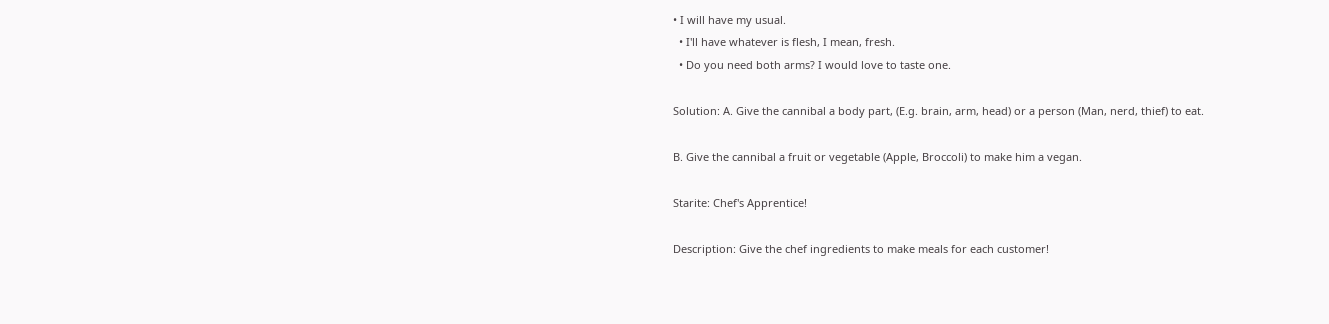• I will have my usual.
  • I'll have whatever is flesh, I mean, fresh.
  • Do you need both arms? I would love to taste one.

Solution: A. Give the cannibal a body part, (E.g. brain, arm, head) or a person (Man, nerd, thief) to eat.

B. Give the cannibal a fruit or vegetable (Apple, Broccoli) to make him a vegan.

Starite: Chef's Apprentice!

Description: Give the chef ingredients to make meals for each customer!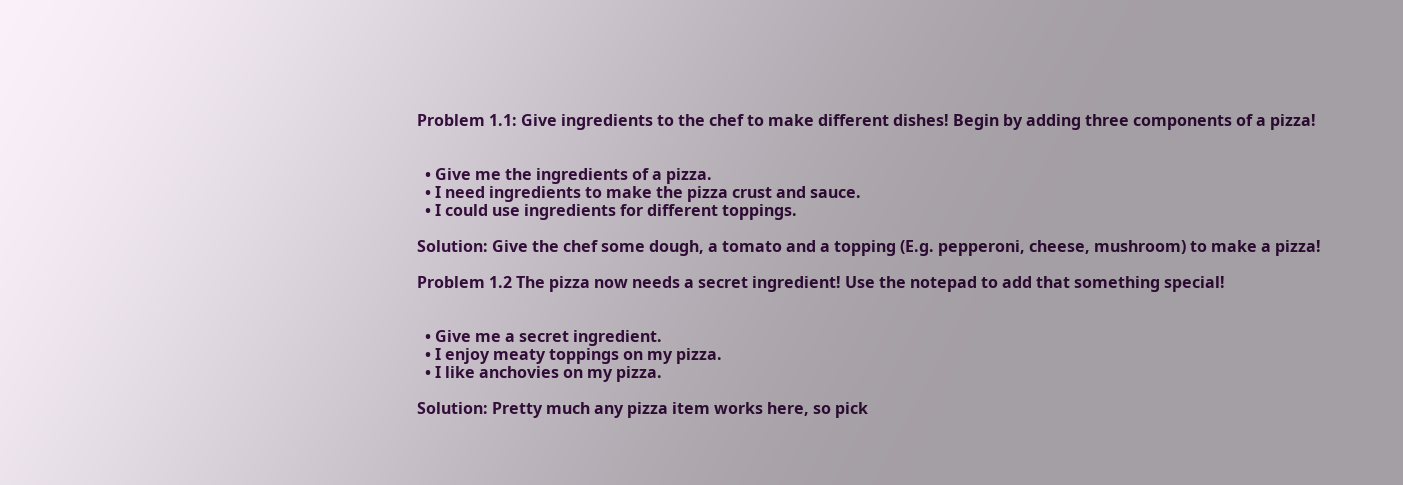Problem 1.1: Give ingredients to the chef to make different dishes! Begin by adding three components of a pizza!


  • Give me the ingredients of a pizza.
  • I need ingredients to make the pizza crust and sauce.
  • I could use ingredients for different toppings.

Solution: Give the chef some dough, a tomato and a topping (E.g. pepperoni, cheese, mushroom) to make a pizza!

Problem 1.2 The pizza now needs a secret ingredient! Use the notepad to add that something special!


  • Give me a secret ingredient.
  • I enjoy meaty toppings on my pizza.
  • I like anchovies on my pizza.

Solution: Pretty much any pizza item works here, so pick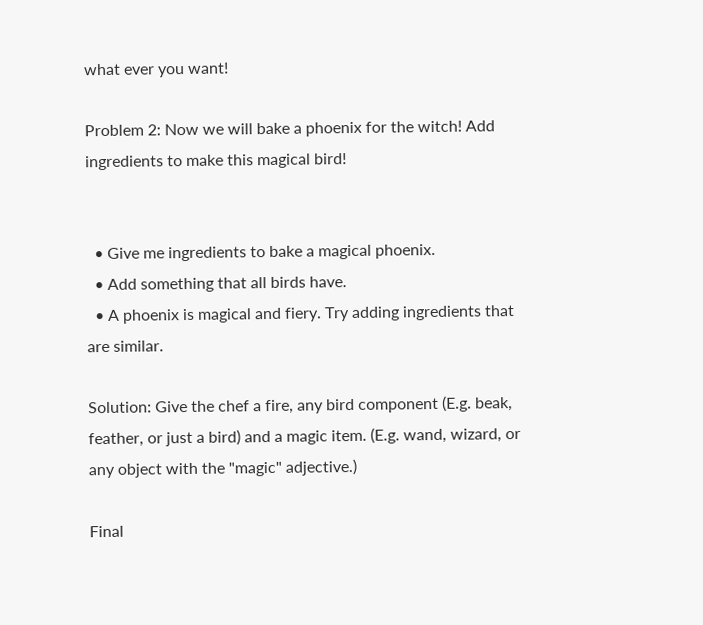what ever you want!

Problem 2: Now we will bake a phoenix for the witch! Add ingredients to make this magical bird!


  • Give me ingredients to bake a magical phoenix.
  • Add something that all birds have.
  • A phoenix is magical and fiery. Try adding ingredients that are similar.

Solution: Give the chef a fire, any bird component (E.g. beak, feather, or just a bird) and a magic item. (E.g. wand, wizard, or any object with the "magic" adjective.)

Final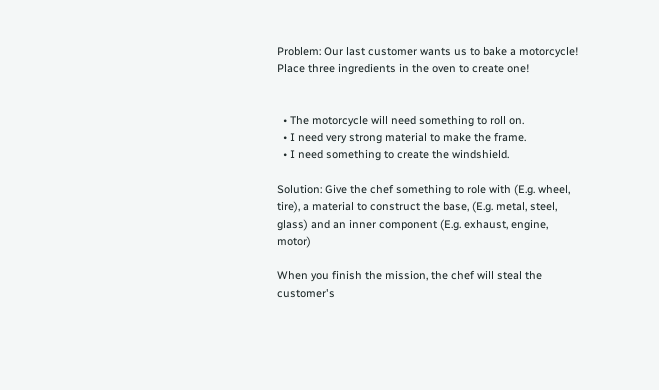Problem: Our last customer wants us to bake a motorcycle! Place three ingredients in the oven to create one!


  • The motorcycle will need something to roll on.
  • I need very strong material to make the frame.
  • I need something to create the windshield.

Solution: Give the chef something to role with (E.g. wheel, tire), a material to construct the base, (E.g. metal, steel, glass) and an inner component (E.g. exhaust, engine, motor)

When you finish the mission, the chef will steal the customer's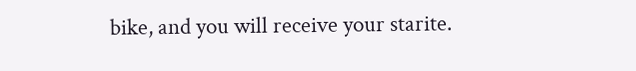bike, and you will receive your starite.